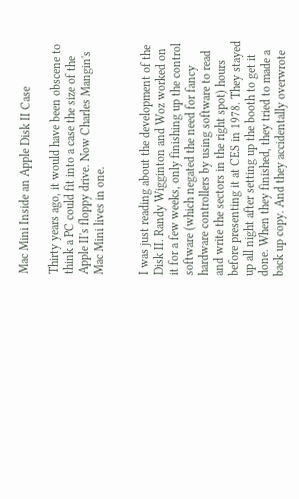Mac Mini Inside an Apple Disk II Case

Thirty years ago, it would have been obscene to think a PC could fit into a case the size of the Apple II's floppy drive. Now Charles Mangin's Mac Mini lives in one.


I was just reading about the development of the Disk II. Randy Wigginton and Woz worked on it for a few weeks, only finishing up the control software (which negated the need for fancy hardware controllers by using software to read and write the sectors in the right spot) hours before presenting it at CES in 1978. They stayed up all night after setting up the booth to get it done. When they finished, they tried to made a back up copy. And they accidentally overwrote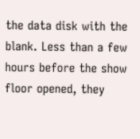the data disk with the blank. Less than a few hours before the show floor opened, they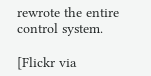rewrote the entire control system.

[Flickr via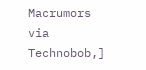Macrumors via Technobob,]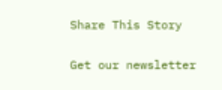Share This Story

Get our newsletter